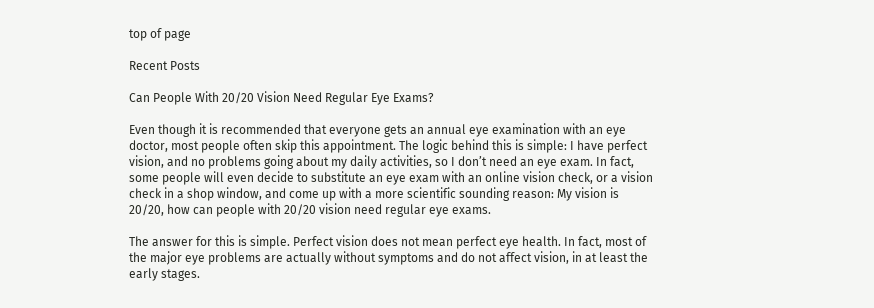top of page

Recent Posts

Can People With 20/20 Vision Need Regular Eye Exams?

Even though it is recommended that everyone gets an annual eye examination with an eye doctor, most people often skip this appointment. The logic behind this is simple: I have perfect vision, and no problems going about my daily activities, so I don’t need an eye exam. In fact, some people will even decide to substitute an eye exam with an online vision check, or a vision check in a shop window, and come up with a more scientific sounding reason: My vision is 20/20, how can people with 20/20 vision need regular eye exams.

The answer for this is simple. Perfect vision does not mean perfect eye health. In fact, most of the major eye problems are actually without symptoms and do not affect vision, in at least the early stages.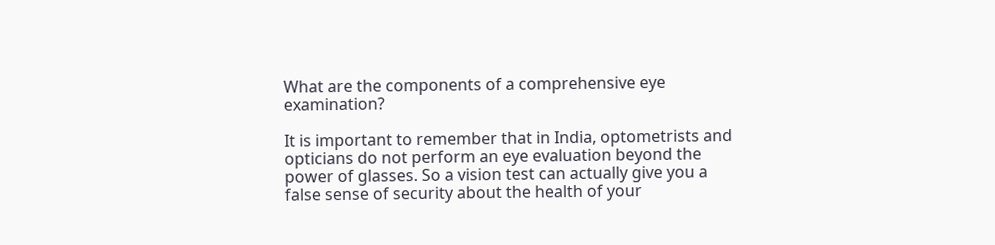What are the components of a comprehensive eye examination?

It is important to remember that in India, optometrists and opticians do not perform an eye evaluation beyond the power of glasses. So a vision test can actually give you a false sense of security about the health of your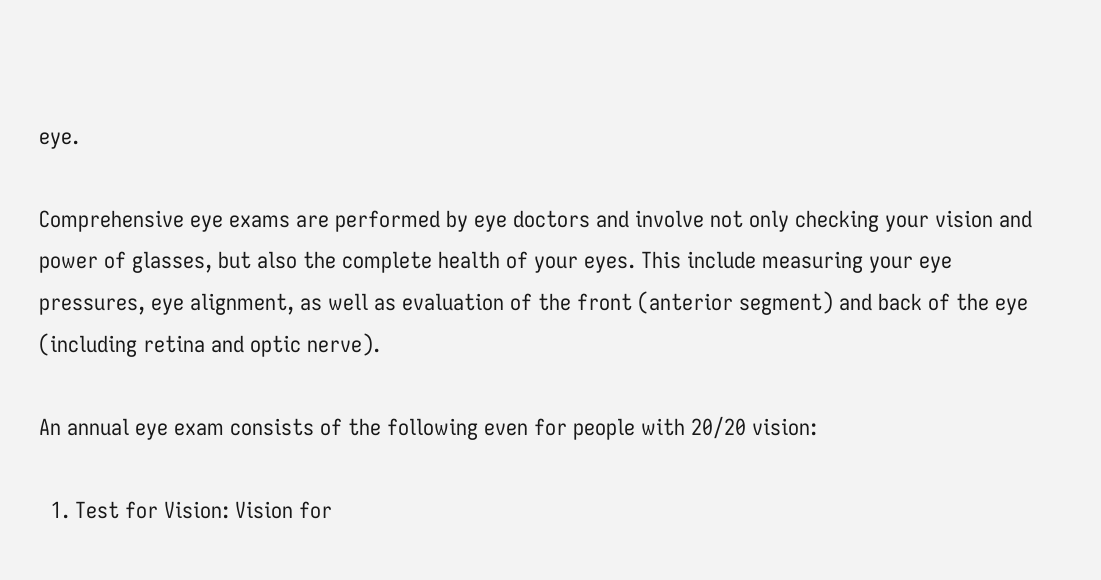eye.

Comprehensive eye exams are performed by eye doctors and involve not only checking your vision and power of glasses, but also the complete health of your eyes. This include measuring your eye pressures, eye alignment, as well as evaluation of the front (anterior segment) and back of the eye (including retina and optic nerve).

An annual eye exam consists of the following even for people with 20/20 vision:

  1. Test for Vision: Vision for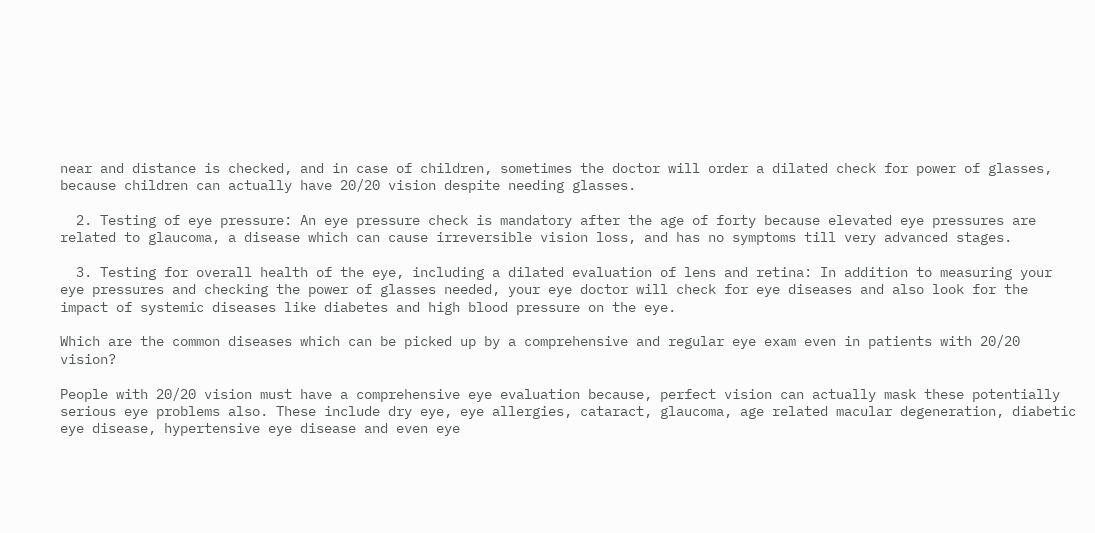near and distance is checked, and in case of children, sometimes the doctor will order a dilated check for power of glasses, because children can actually have 20/20 vision despite needing glasses.

  2. Testing of eye pressure: An eye pressure check is mandatory after the age of forty because elevated eye pressures are related to glaucoma, a disease which can cause irreversible vision loss, and has no symptoms till very advanced stages.

  3. Testing for overall health of the eye, including a dilated evaluation of lens and retina: In addition to measuring your eye pressures and checking the power of glasses needed, your eye doctor will check for eye diseases and also look for the impact of systemic diseases like diabetes and high blood pressure on the eye.

Which are the common diseases which can be picked up by a comprehensive and regular eye exam even in patients with 20/20 vision?

People with 20/20 vision must have a comprehensive eye evaluation because, perfect vision can actually mask these potentially serious eye problems also. These include dry eye, eye allergies, cataract, glaucoma, age related macular degeneration, diabetic eye disease, hypertensive eye disease and even eye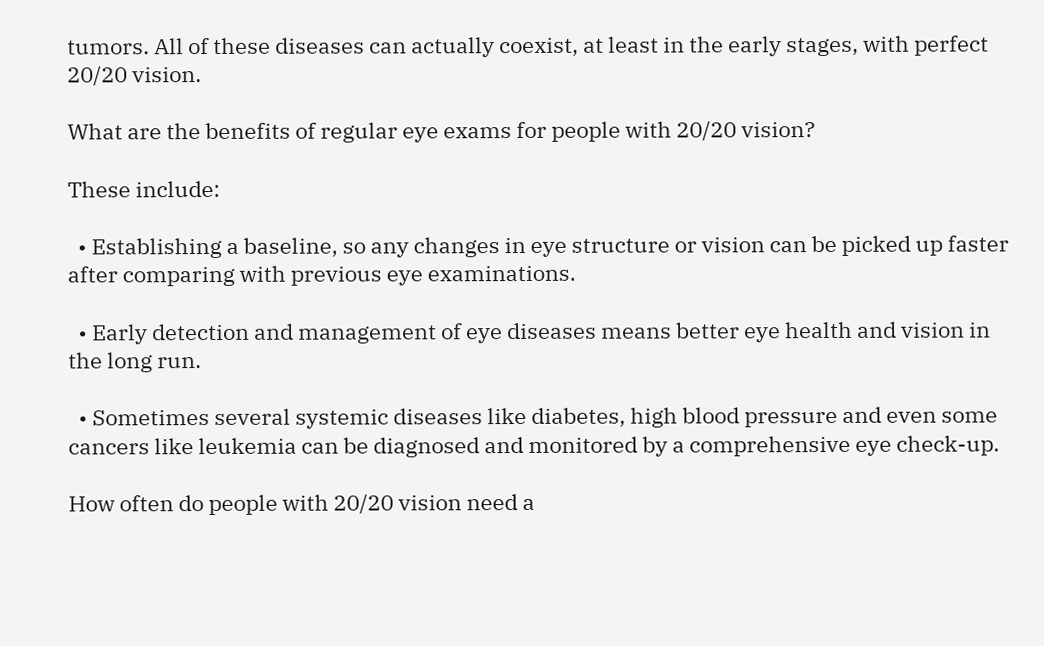tumors. All of these diseases can actually coexist, at least in the early stages, with perfect 20/20 vision.

What are the benefits of regular eye exams for people with 20/20 vision?

These include:

  • Establishing a baseline, so any changes in eye structure or vision can be picked up faster after comparing with previous eye examinations.

  • Early detection and management of eye diseases means better eye health and vision in the long run.

  • Sometimes several systemic diseases like diabetes, high blood pressure and even some cancers like leukemia can be diagnosed and monitored by a comprehensive eye check-up.

How often do people with 20/20 vision need a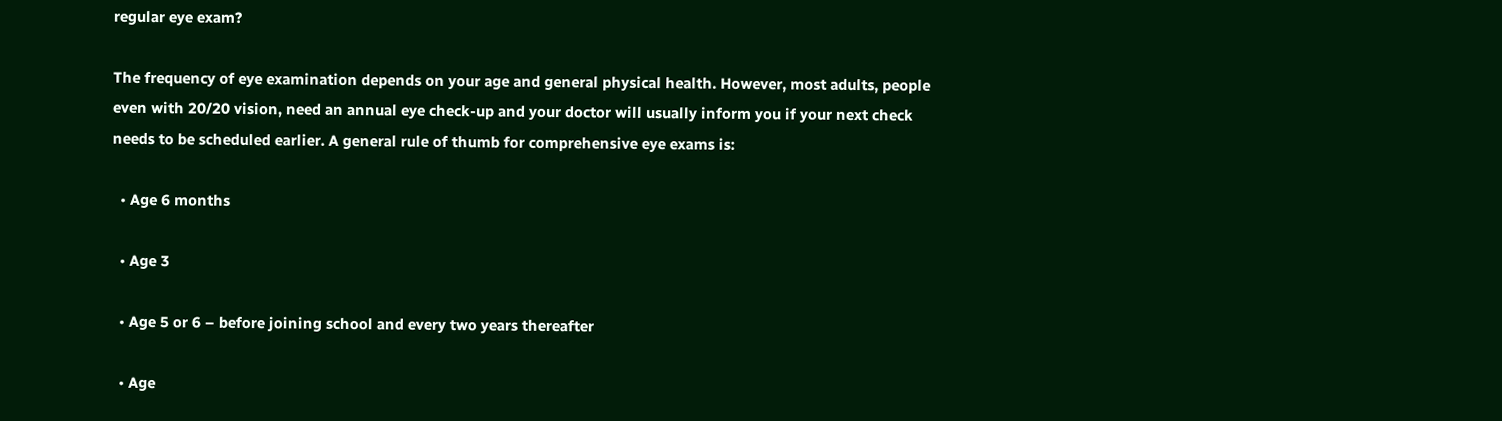regular eye exam?

The frequency of eye examination depends on your age and general physical health. However, most adults, people even with 20/20 vision, need an annual eye check-up and your doctor will usually inform you if your next check needs to be scheduled earlier. A general rule of thumb for comprehensive eye exams is:

  • Age 6 months

  • Age 3

  • Age 5 or 6 – before joining school and every two years thereafter

  • Age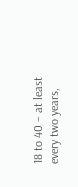18 to 40 – at least every two years,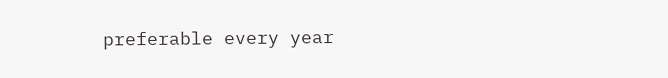preferable every year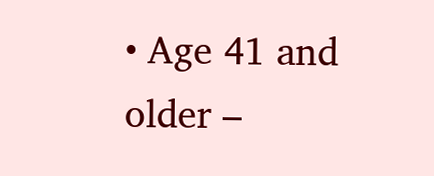• Age 41 and older –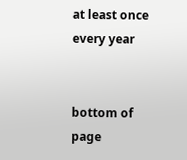at least once every year


bottom of page